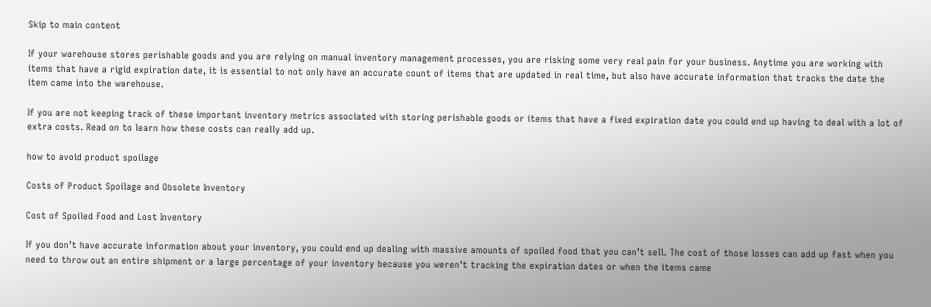Skip to main content

If your warehouse stores perishable goods and you are relying on manual inventory management processes, you are risking some very real pain for your business. Anytime you are working with items that have a rigid expiration date, it is essential to not only have an accurate count of items that are updated in real time, but also have accurate information that tracks the date the item came into the warehouse.

If you are not keeping track of these important inventory metrics associated with storing perishable goods or items that have a fixed expiration date you could end up having to deal with a lot of extra costs. Read on to learn how these costs can really add up.

how to avoid product spoilage

Costs of Product Spoilage and Obsolete Inventory

Cost of Spoiled Food and Lost Inventory

If you don’t have accurate information about your inventory, you could end up dealing with massive amounts of spoiled food that you can’t sell. The cost of those losses can add up fast when you need to throw out an entire shipment or a large percentage of your inventory because you weren’t tracking the expiration dates or when the items came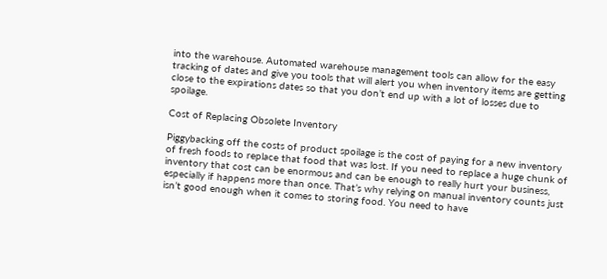into the warehouse. Automated warehouse management tools can allow for the easy tracking of dates and give you tools that will alert you when inventory items are getting close to the expirations dates so that you don’t end up with a lot of losses due to spoilage.

Cost of Replacing Obsolete Inventory

Piggybacking off the costs of product spoilage is the cost of paying for a new inventory of fresh foods to replace that food that was lost. If you need to replace a huge chunk of inventory that cost can be enormous and can be enough to really hurt your business, especially if happens more than once. That’s why relying on manual inventory counts just isn’t good enough when it comes to storing food. You need to have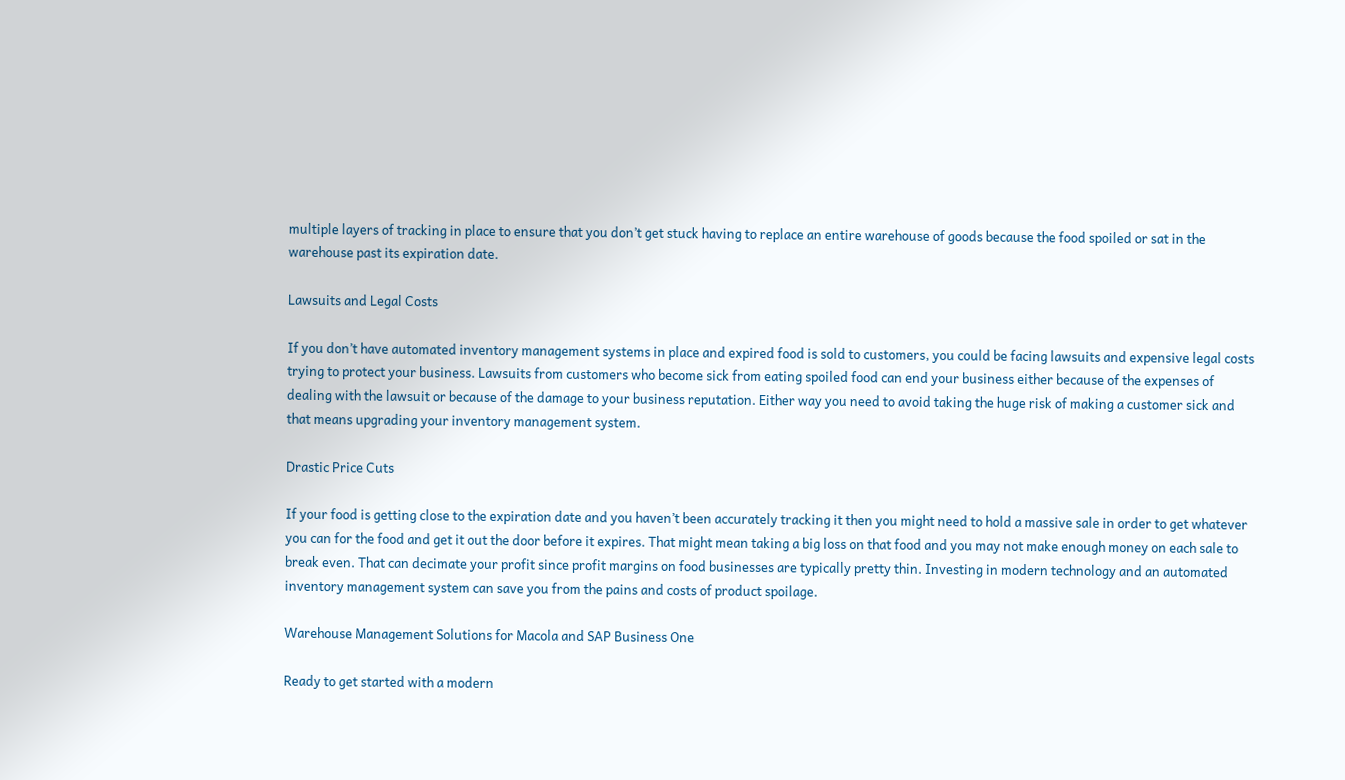multiple layers of tracking in place to ensure that you don’t get stuck having to replace an entire warehouse of goods because the food spoiled or sat in the warehouse past its expiration date.

Lawsuits and Legal Costs

If you don’t have automated inventory management systems in place and expired food is sold to customers, you could be facing lawsuits and expensive legal costs trying to protect your business. Lawsuits from customers who become sick from eating spoiled food can end your business either because of the expenses of dealing with the lawsuit or because of the damage to your business reputation. Either way you need to avoid taking the huge risk of making a customer sick and that means upgrading your inventory management system.

Drastic Price Cuts

If your food is getting close to the expiration date and you haven’t been accurately tracking it then you might need to hold a massive sale in order to get whatever you can for the food and get it out the door before it expires. That might mean taking a big loss on that food and you may not make enough money on each sale to break even. That can decimate your profit since profit margins on food businesses are typically pretty thin. Investing in modern technology and an automated inventory management system can save you from the pains and costs of product spoilage.

Warehouse Management Solutions for Macola and SAP Business One

Ready to get started with a modern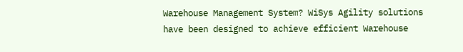Warehouse Management System? WiSys Agility solutions have been designed to achieve efficient Warehouse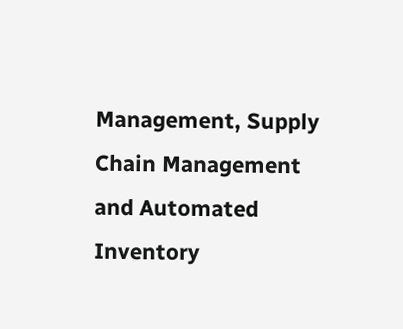Management, Supply Chain Management and Automated Inventory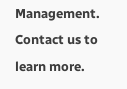Management. Contact us to learn more.